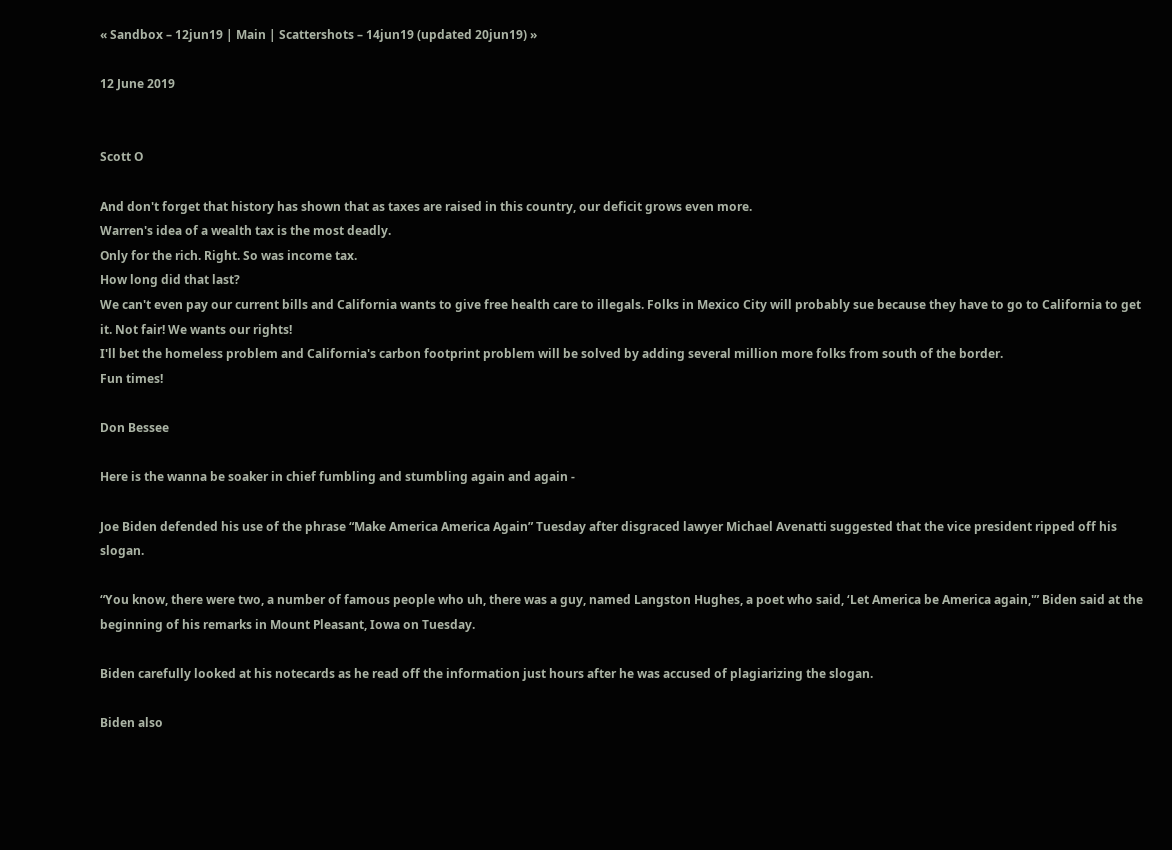« Sandbox – 12jun19 | Main | Scattershots – 14jun19 (updated 20jun19) »

12 June 2019


Scott O

And don't forget that history has shown that as taxes are raised in this country, our deficit grows even more.
Warren's idea of a wealth tax is the most deadly.
Only for the rich. Right. So was income tax.
How long did that last?
We can't even pay our current bills and California wants to give free health care to illegals. Folks in Mexico City will probably sue because they have to go to California to get it. Not fair! We wants our rights!
I'll bet the homeless problem and California's carbon footprint problem will be solved by adding several million more folks from south of the border.
Fun times!

Don Bessee

Here is the wanna be soaker in chief fumbling and stumbling again and again -

Joe Biden defended his use of the phrase “Make America America Again” Tuesday after disgraced lawyer Michael Avenatti suggested that the vice president ripped off his slogan.

“You know, there were two, a number of famous people who uh, there was a guy, named Langston Hughes, a poet who said, ‘Let America be America again,'” Biden said at the beginning of his remarks in Mount Pleasant, Iowa on Tuesday.

Biden carefully looked at his notecards as he read off the information just hours after he was accused of plagiarizing the slogan.

Biden also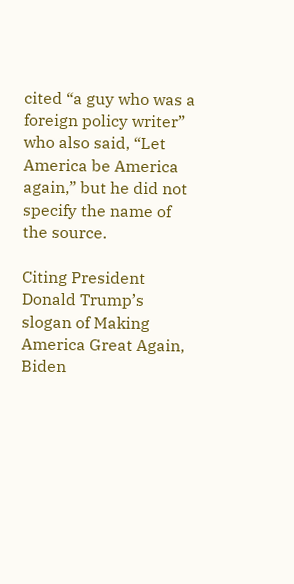cited “a guy who was a foreign policy writer” who also said, “Let America be America again,” but he did not specify the name of the source.

Citing President Donald Trump’s slogan of Making America Great Again, Biden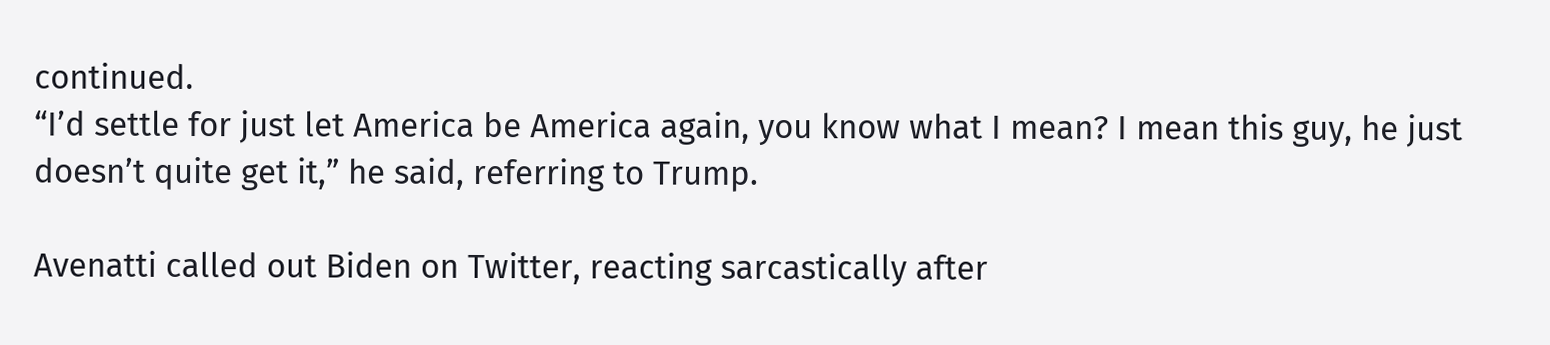continued.
“I’d settle for just let America be America again, you know what I mean? I mean this guy, he just doesn’t quite get it,” he said, referring to Trump.

Avenatti called out Biden on Twitter, reacting sarcastically after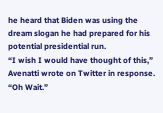he heard that Biden was using the dream slogan he had prepared for his potential presidential run.
“I wish I would have thought of this,” Avenatti wrote on Twitter in response. “Oh Wait.”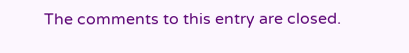The comments to this entry are closed.